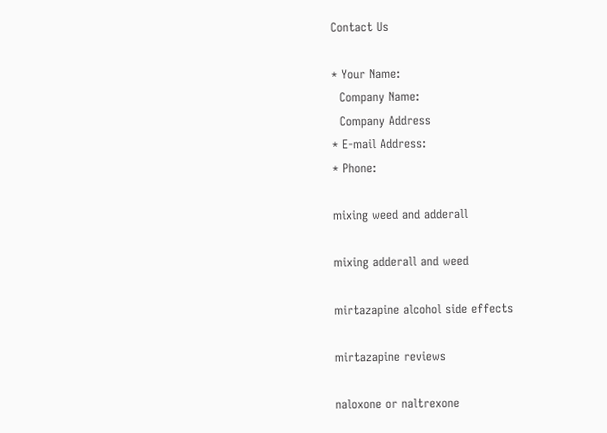Contact Us

* Your Name:
  Company Name:
  Company Address
* E-mail Address:
* Phone:

mixing weed and adderall

mixing adderall and weed

mirtazapine alcohol side effects

mirtazapine reviews

naloxone or naltrexone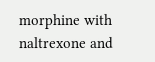morphine with naltrexone and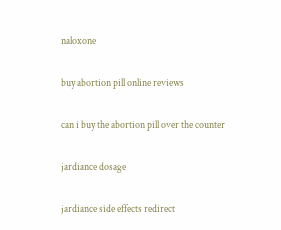naloxone

buy abortion pill online reviews

can i buy the abortion pill over the counter

jardiance dosage

jardiance side effects redirect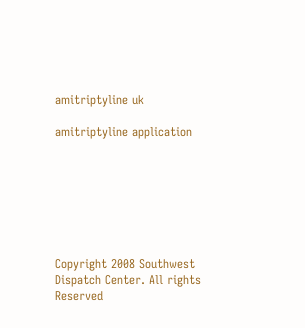amitriptyline uk

amitriptyline application







Copyright 2008 Southwest Dispatch Center. All rights Reserved